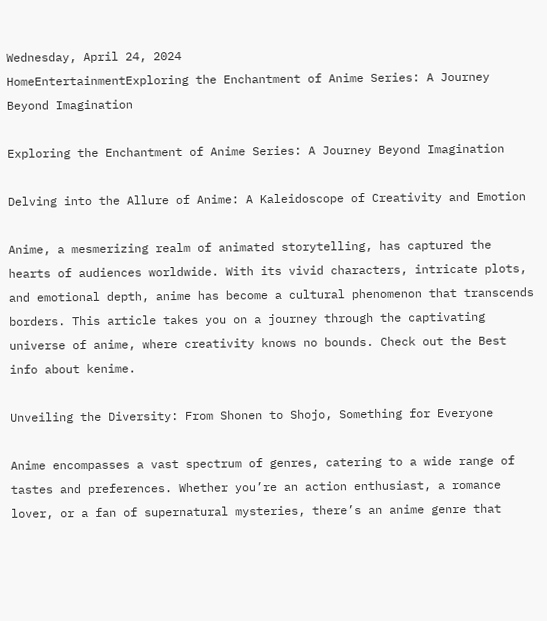Wednesday, April 24, 2024
HomeEntertainmentExploring the Enchantment of Anime Series: A Journey Beyond Imagination

Exploring the Enchantment of Anime Series: A Journey Beyond Imagination

Delving into the Allure of Anime: A Kaleidoscope of Creativity and Emotion

Anime, a mesmerizing realm of animated storytelling, has captured the hearts of audiences worldwide. With its vivid characters, intricate plots, and emotional depth, anime has become a cultural phenomenon that transcends borders. This article takes you on a journey through the captivating universe of anime, where creativity knows no bounds. Check out the Best info about kenime.

Unveiling the Diversity: From Shonen to Shojo, Something for Everyone

Anime encompasses a vast spectrum of genres, catering to a wide range of tastes and preferences. Whether you’re an action enthusiast, a romance lover, or a fan of supernatural mysteries, there’s an anime genre that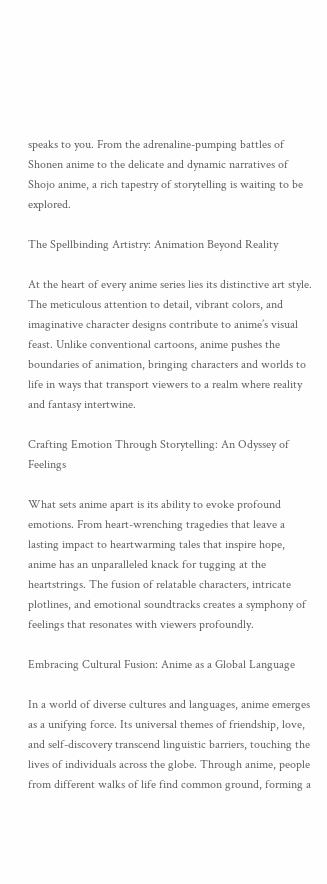speaks to you. From the adrenaline-pumping battles of Shonen anime to the delicate and dynamic narratives of Shojo anime, a rich tapestry of storytelling is waiting to be explored.

The Spellbinding Artistry: Animation Beyond Reality

At the heart of every anime series lies its distinctive art style. The meticulous attention to detail, vibrant colors, and imaginative character designs contribute to anime’s visual feast. Unlike conventional cartoons, anime pushes the boundaries of animation, bringing characters and worlds to life in ways that transport viewers to a realm where reality and fantasy intertwine.

Crafting Emotion Through Storytelling: An Odyssey of Feelings

What sets anime apart is its ability to evoke profound emotions. From heart-wrenching tragedies that leave a lasting impact to heartwarming tales that inspire hope, anime has an unparalleled knack for tugging at the heartstrings. The fusion of relatable characters, intricate plotlines, and emotional soundtracks creates a symphony of feelings that resonates with viewers profoundly.

Embracing Cultural Fusion: Anime as a Global Language

In a world of diverse cultures and languages, anime emerges as a unifying force. Its universal themes of friendship, love, and self-discovery transcend linguistic barriers, touching the lives of individuals across the globe. Through anime, people from different walks of life find common ground, forming a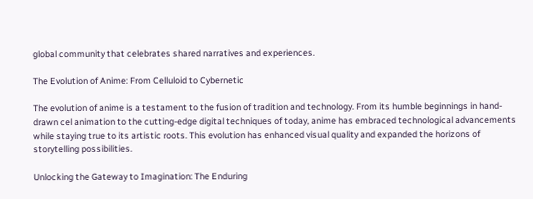global community that celebrates shared narratives and experiences.

The Evolution of Anime: From Celluloid to Cybernetic

The evolution of anime is a testament to the fusion of tradition and technology. From its humble beginnings in hand-drawn cel animation to the cutting-edge digital techniques of today, anime has embraced technological advancements while staying true to its artistic roots. This evolution has enhanced visual quality and expanded the horizons of storytelling possibilities.

Unlocking the Gateway to Imagination: The Enduring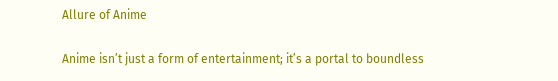Allure of Anime

Anime isn’t just a form of entertainment; it’s a portal to boundless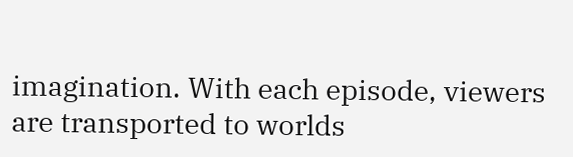imagination. With each episode, viewers are transported to worlds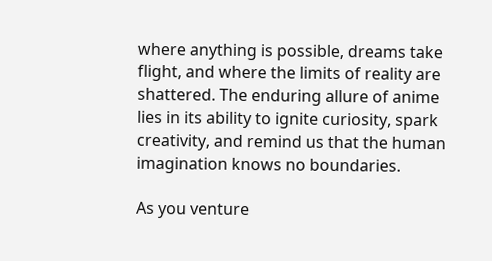where anything is possible, dreams take flight, and where the limits of reality are shattered. The enduring allure of anime lies in its ability to ignite curiosity, spark creativity, and remind us that the human imagination knows no boundaries.

As you venture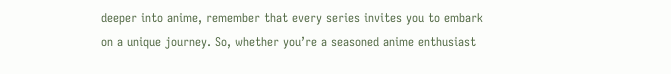deeper into anime, remember that every series invites you to embark on a unique journey. So, whether you’re a seasoned anime enthusiast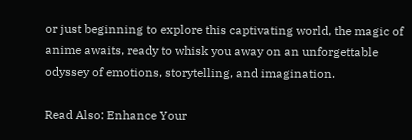or just beginning to explore this captivating world, the magic of anime awaits, ready to whisk you away on an unforgettable odyssey of emotions, storytelling, and imagination.

Read Also: Enhance Your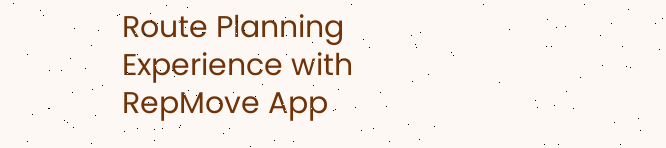Route Planning Experience with RepMove App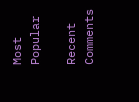Most Popular

Recent Comments